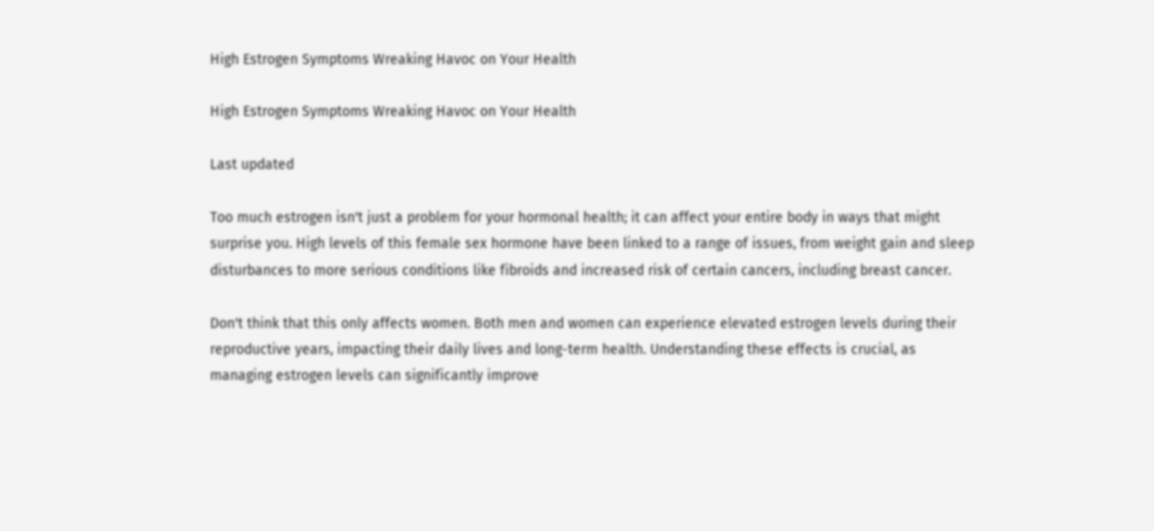High Estrogen Symptoms Wreaking Havoc on Your Health

High Estrogen Symptoms Wreaking Havoc on Your Health

Last updated

Too much estrogen isn't just a problem for your hormonal health; it can affect your entire body in ways that might surprise you. High levels of this female sex hormone have been linked to a range of issues, from weight gain and sleep disturbances to more serious conditions like fibroids and increased risk of certain cancers, including breast cancer.

Don't think that this only affects women. Both men and women can experience elevated estrogen levels during their reproductive years, impacting their daily lives and long-term health. Understanding these effects is crucial, as managing estrogen levels can significantly improve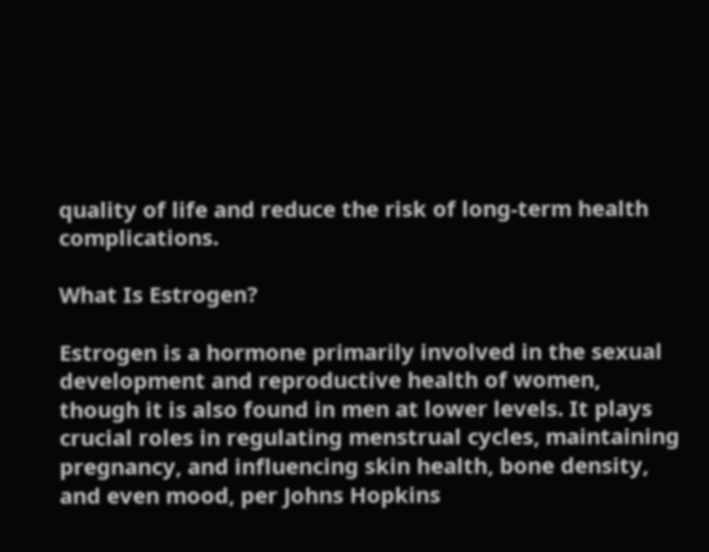quality of life and reduce the risk of long-term health complications.

What Is Estrogen?

Estrogen is a hormone primarily involved in the sexual development and reproductive health of women, though it is also found in men at lower levels. It plays crucial roles in regulating menstrual cycles, maintaining pregnancy, and influencing skin health, bone density, and even mood, per Johns Hopkins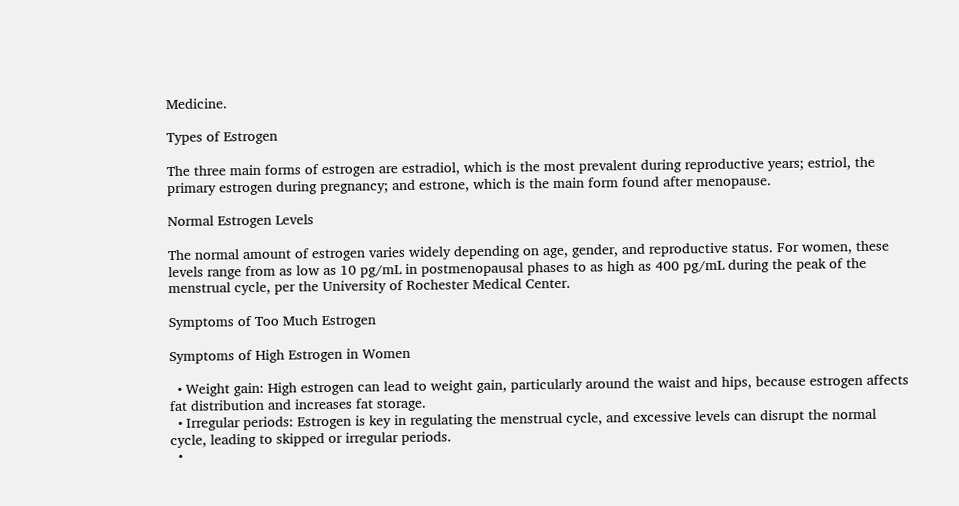Medicine.

Types of Estrogen

The three main forms of estrogen are estradiol, which is the most prevalent during reproductive years; estriol, the primary estrogen during pregnancy; and estrone, which is the main form found after menopause.

Normal Estrogen Levels

The normal amount of estrogen varies widely depending on age, gender, and reproductive status. For women, these levels range from as low as 10 pg/mL in postmenopausal phases to as high as 400 pg/mL during the peak of the menstrual cycle, per the University of Rochester Medical Center.

Symptoms of Too Much Estrogen

Symptoms of High Estrogen in Women

  • Weight gain: High estrogen can lead to weight gain, particularly around the waist and hips, because estrogen affects fat distribution and increases fat storage.
  • Irregular periods: Estrogen is key in regulating the menstrual cycle, and excessive levels can disrupt the normal cycle, leading to skipped or irregular periods.
  •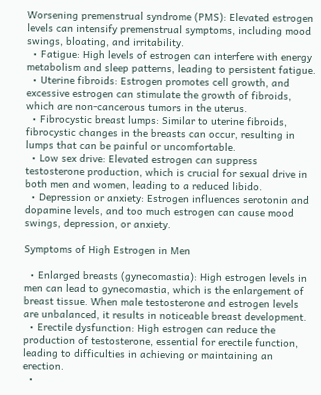Worsening premenstrual syndrome (PMS): Elevated estrogen levels can intensify premenstrual symptoms, including mood swings, bloating, and irritability.
  • Fatigue: High levels of estrogen can interfere with energy metabolism and sleep patterns, leading to persistent fatigue.
  • Uterine fibroids: Estrogen promotes cell growth, and excessive estrogen can stimulate the growth of fibroids, which are non-cancerous tumors in the uterus.
  • Fibrocystic breast lumps: Similar to uterine fibroids, fibrocystic changes in the breasts can occur, resulting in lumps that can be painful or uncomfortable.
  • Low sex drive: Elevated estrogen can suppress testosterone production, which is crucial for sexual drive in both men and women, leading to a reduced libido.
  • Depression or anxiety: Estrogen influences serotonin and dopamine levels, and too much estrogen can cause mood swings, depression, or anxiety.

Symptoms of High Estrogen in Men

  • Enlarged breasts (gynecomastia): High estrogen levels in men can lead to gynecomastia, which is the enlargement of breast tissue. When male testosterone and estrogen levels are unbalanced, it results in noticeable breast development.
  • Erectile dysfunction: High estrogen can reduce the production of testosterone, essential for erectile function, leading to difficulties in achieving or maintaining an erection.
  •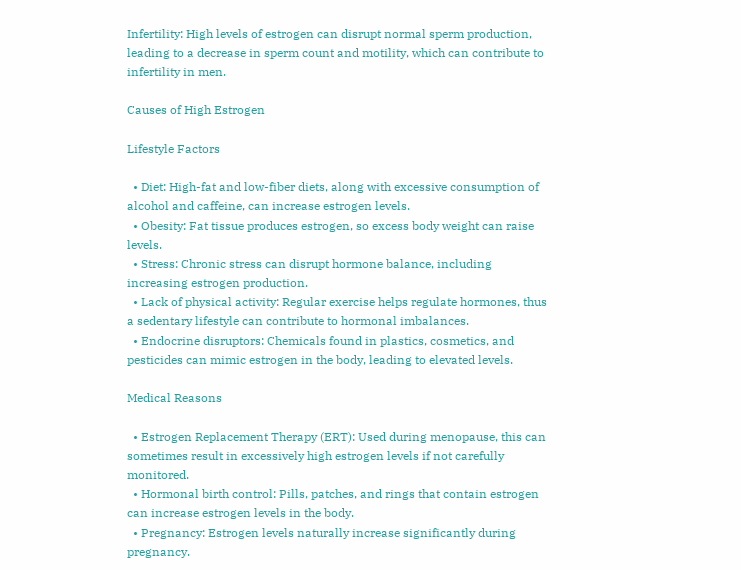Infertility: High levels of estrogen can disrupt normal sperm production, leading to a decrease in sperm count and motility, which can contribute to infertility in men.

Causes of High Estrogen

Lifestyle Factors

  • Diet: High-fat and low-fiber diets, along with excessive consumption of alcohol and caffeine, can increase estrogen levels.
  • Obesity: Fat tissue produces estrogen, so excess body weight can raise levels.
  • Stress: Chronic stress can disrupt hormone balance, including increasing estrogen production.
  • Lack of physical activity: Regular exercise helps regulate hormones, thus a sedentary lifestyle can contribute to hormonal imbalances.
  • Endocrine disruptors: Chemicals found in plastics, cosmetics, and pesticides can mimic estrogen in the body, leading to elevated levels.

Medical Reasons

  • Estrogen Replacement Therapy (ERT): Used during menopause, this can sometimes result in excessively high estrogen levels if not carefully monitored.
  • Hormonal birth control: Pills, patches, and rings that contain estrogen can increase estrogen levels in the body.
  • Pregnancy: Estrogen levels naturally increase significantly during pregnancy.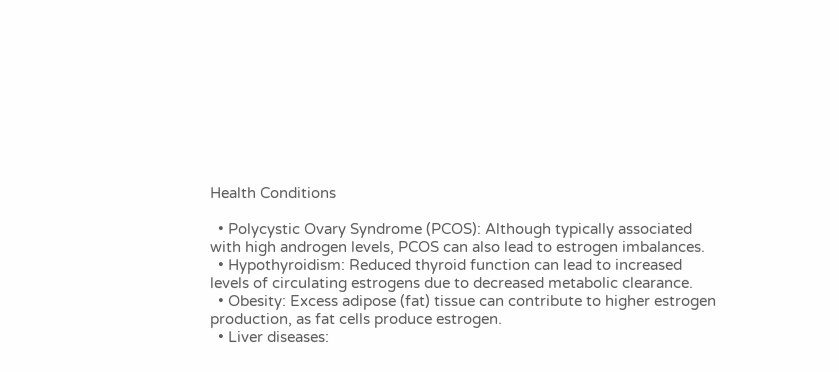Health Conditions

  • Polycystic Ovary Syndrome (PCOS): Although typically associated with high androgen levels, PCOS can also lead to estrogen imbalances.
  • Hypothyroidism: Reduced thyroid function can lead to increased levels of circulating estrogens due to decreased metabolic clearance.
  • Obesity: Excess adipose (fat) tissue can contribute to higher estrogen production, as fat cells produce estrogen.
  • Liver diseases: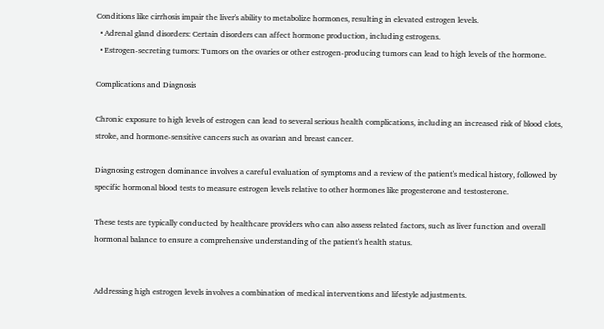Conditions like cirrhosis impair the liver's ability to metabolize hormones, resulting in elevated estrogen levels.
  • Adrenal gland disorders: Certain disorders can affect hormone production, including estrogens.
  • Estrogen-secreting tumors: Tumors on the ovaries or other estrogen-producing tumors can lead to high levels of the hormone.

Complications and Diagnosis

Chronic exposure to high levels of estrogen can lead to several serious health complications, including an increased risk of blood clots, stroke, and hormone-sensitive cancers such as ovarian and breast cancer.

Diagnosing estrogen dominance involves a careful evaluation of symptoms and a review of the patient's medical history, followed by specific hormonal blood tests to measure estrogen levels relative to other hormones like progesterone and testosterone.

These tests are typically conducted by healthcare providers who can also assess related factors, such as liver function and overall hormonal balance to ensure a comprehensive understanding of the patient's health status.


Addressing high estrogen levels involves a combination of medical interventions and lifestyle adjustments.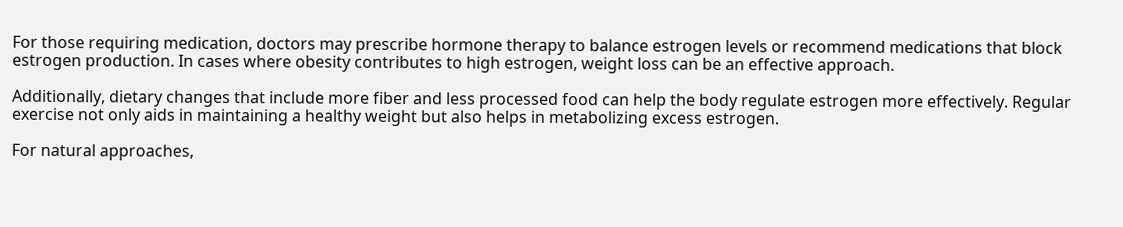For those requiring medication, doctors may prescribe hormone therapy to balance estrogen levels or recommend medications that block estrogen production. In cases where obesity contributes to high estrogen, weight loss can be an effective approach.

Additionally, dietary changes that include more fiber and less processed food can help the body regulate estrogen more effectively. Regular exercise not only aids in maintaining a healthy weight but also helps in metabolizing excess estrogen.

For natural approaches,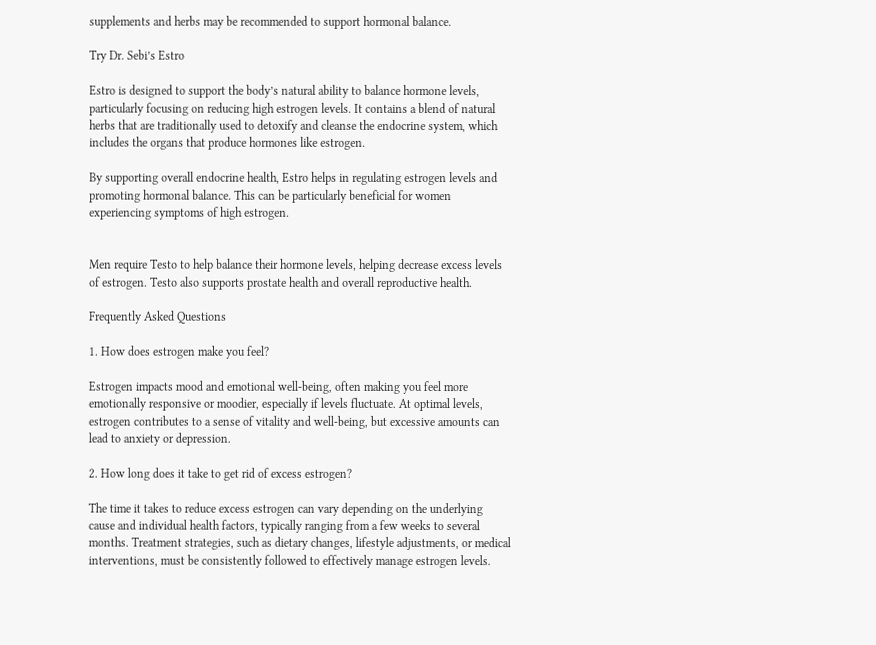supplements and herbs may be recommended to support hormonal balance.

Try Dr. Sebi’s Estro

Estro is designed to support the body’s natural ability to balance hormone levels, particularly focusing on reducing high estrogen levels. It contains a blend of natural herbs that are traditionally used to detoxify and cleanse the endocrine system, which includes the organs that produce hormones like estrogen.

By supporting overall endocrine health, Estro helps in regulating estrogen levels and promoting hormonal balance. This can be particularly beneficial for women experiencing symptoms of high estrogen.


Men require Testo to help balance their hormone levels, helping decrease excess levels of estrogen. Testo also supports prostate health and overall reproductive health.

Frequently Asked Questions

1. How does estrogen make you feel?

Estrogen impacts mood and emotional well-being, often making you feel more emotionally responsive or moodier, especially if levels fluctuate. At optimal levels, estrogen contributes to a sense of vitality and well-being, but excessive amounts can lead to anxiety or depression.

2. How long does it take to get rid of excess estrogen?

The time it takes to reduce excess estrogen can vary depending on the underlying cause and individual health factors, typically ranging from a few weeks to several months. Treatment strategies, such as dietary changes, lifestyle adjustments, or medical interventions, must be consistently followed to effectively manage estrogen levels.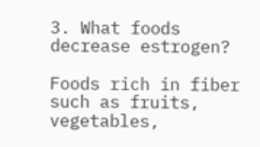3. What foods decrease estrogen?

Foods rich in fiber such as fruits, vegetables,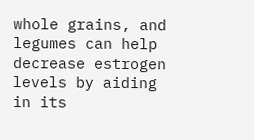whole grains, and legumes can help decrease estrogen levels by aiding in its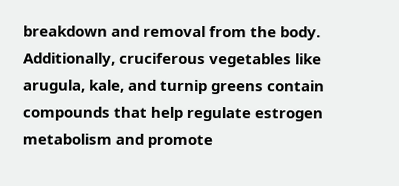breakdown and removal from the body. Additionally, cruciferous vegetables like arugula, kale, and turnip greens contain compounds that help regulate estrogen metabolism and promote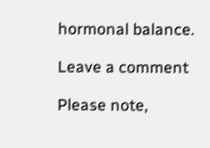hormonal balance.

Leave a comment

Please note,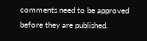comments need to be approved before they are published.